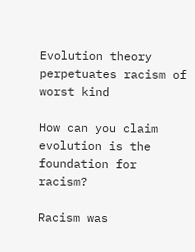Evolution theory perpetuates racism of worst kind

How can you claim evolution is the foundation for racism?

Racism was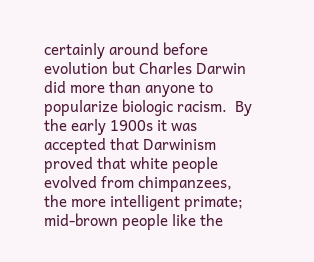certainly around before evolution but Charles Darwin did more than anyone to popularize biologic racism.  By the early 1900s it was accepted that Darwinism proved that white people evolved from chimpanzees, the more intelligent primate; mid-brown people like the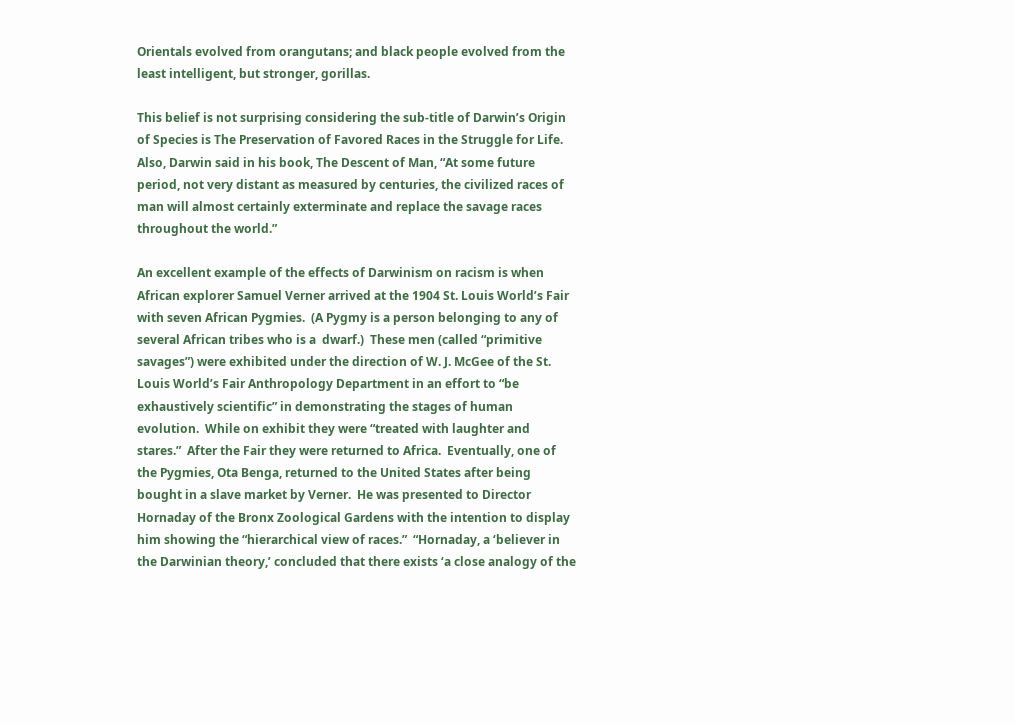Orientals evolved from orangutans; and black people evolved from the least intelligent, but stronger, gorillas.

This belief is not surprising considering the sub-title of Darwin’s Origin of Species is The Preservation of Favored Races in the Struggle for Life.  Also, Darwin said in his book, The Descent of Man, “At some future period, not very distant as measured by centuries, the civilized races of man will almost certainly exterminate and replace the savage races throughout the world.”

An excellent example of the effects of Darwinism on racism is when African explorer Samuel Verner arrived at the 1904 St. Louis World’s Fair with seven African Pygmies.  (A Pygmy is a person belonging to any of several African tribes who is a  dwarf.)  These men (called “primitive savages”) were exhibited under the direction of W. J. McGee of the St. Louis World’s Fair Anthropology Department in an effort to “be exhaustively scientific” in demonstrating the stages of human evolution.  While on exhibit they were “treated with laughter and stares.”  After the Fair they were returned to Africa.  Eventually, one of the Pygmies, Ota Benga, returned to the United States after being bought in a slave market by Verner.  He was presented to Director Hornaday of the Bronx Zoological Gardens with the intention to display him showing the “hierarchical view of races.”  “Hornaday, a ‘believer in the Darwinian theory,’ concluded that there exists ‘a close analogy of the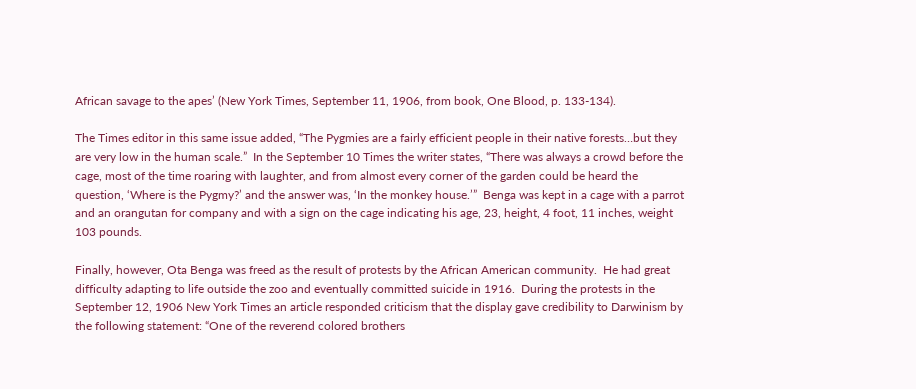African savage to the apes’ (New York Times, September 11, 1906, from book, One Blood, p. 133-134).

The Times editor in this same issue added, “The Pygmies are a fairly efficient people in their native forests…but they are very low in the human scale.”  In the September 10 Times the writer states, “There was always a crowd before the cage, most of the time roaring with laughter, and from almost every corner of the garden could be heard the question, ‘Where is the Pygmy?’ and the answer was, ‘In the monkey house.’”  Benga was kept in a cage with a parrot and an orangutan for company and with a sign on the cage indicating his age, 23, height, 4 foot, 11 inches, weight 103 pounds.

Finally, however, Ota Benga was freed as the result of protests by the African American community.  He had great difficulty adapting to life outside the zoo and eventually committed suicide in 1916.  During the protests in the September 12, 1906 New York Times an article responded criticism that the display gave credibility to Darwinism by the following statement: “One of the reverend colored brothers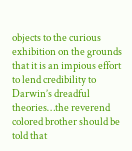objects to the curious exhibition on the grounds that it is an impious effort to lend credibility to Darwin’s dreadful theories…the reverend colored brother should be told that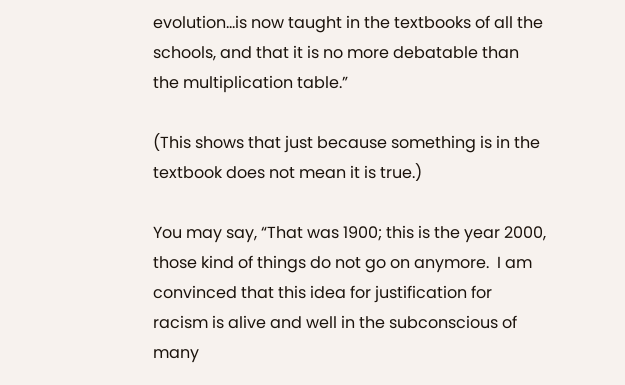evolution…is now taught in the textbooks of all the schools, and that it is no more debatable than the multiplication table.”

(This shows that just because something is in the textbook does not mean it is true.)

You may say, “That was 1900; this is the year 2000, those kind of things do not go on anymore.  I am convinced that this idea for justification for racism is alive and well in the subconscious of many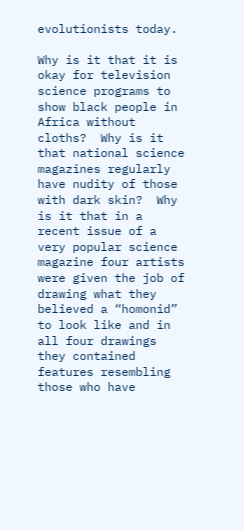evolutionists today.

Why is it that it is okay for television science programs to show black people in Africa without cloths?  Why is it that national science magazines regularly have nudity of those with dark skin?  Why is it that in a recent issue of a very popular science magazine four artists were given the job of drawing what they believed a “homonid” to look like and in all four drawings they contained features resembling those who have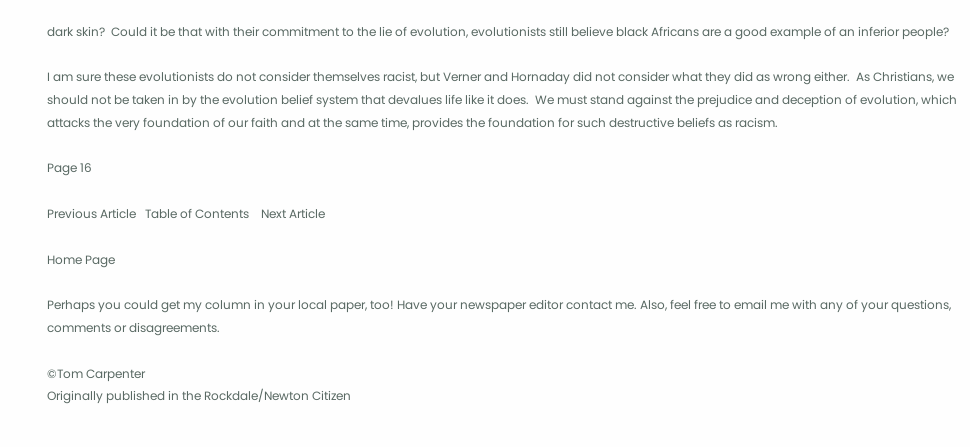dark skin?  Could it be that with their commitment to the lie of evolution, evolutionists still believe black Africans are a good example of an inferior people?

I am sure these evolutionists do not consider themselves racist, but Verner and Hornaday did not consider what they did as wrong either.  As Christians, we should not be taken in by the evolution belief system that devalues life like it does.  We must stand against the prejudice and deception of evolution, which attacks the very foundation of our faith and at the same time, provides the foundation for such destructive beliefs as racism.

Page 16

Previous Article   Table of Contents    Next Article

Home Page

Perhaps you could get my column in your local paper, too! Have your newspaper editor contact me. Also, feel free to email me with any of your questions, comments or disagreements.

©Tom Carpenter
Originally published in the Rockdale/Newton Citizen